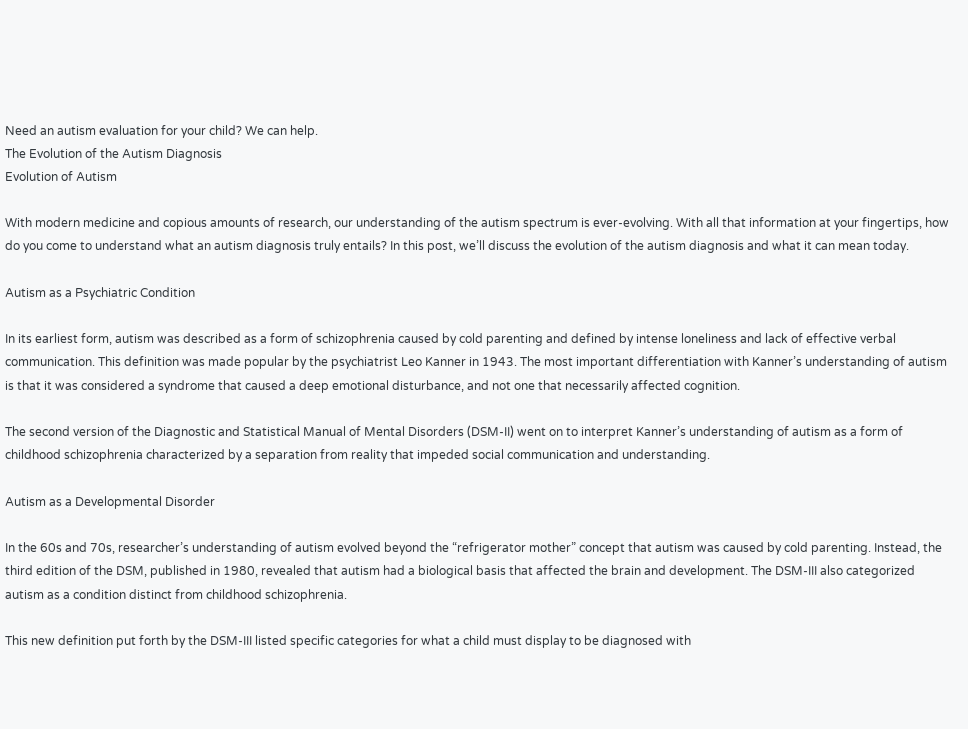Need an autism evaluation for your child? We can help.
The Evolution of the Autism Diagnosis
Evolution of Autism

With modern medicine and copious amounts of research, our understanding of the autism spectrum is ever-evolving. With all that information at your fingertips, how do you come to understand what an autism diagnosis truly entails? In this post, we’ll discuss the evolution of the autism diagnosis and what it can mean today.

Autism as a Psychiatric Condition

In its earliest form, autism was described as a form of schizophrenia caused by cold parenting and defined by intense loneliness and lack of effective verbal communication. This definition was made popular by the psychiatrist Leo Kanner in 1943. The most important differentiation with Kanner’s understanding of autism is that it was considered a syndrome that caused a deep emotional disturbance, and not one that necessarily affected cognition.

The second version of the Diagnostic and Statistical Manual of Mental Disorders (DSM-II) went on to interpret Kanner’s understanding of autism as a form of childhood schizophrenia characterized by a separation from reality that impeded social communication and understanding.

Autism as a Developmental Disorder

In the 60s and 70s, researcher’s understanding of autism evolved beyond the “refrigerator mother” concept that autism was caused by cold parenting. Instead, the third edition of the DSM, published in 1980, revealed that autism had a biological basis that affected the brain and development. The DSM-III also categorized autism as a condition distinct from childhood schizophrenia.

This new definition put forth by the DSM-III listed specific categories for what a child must display to be diagnosed with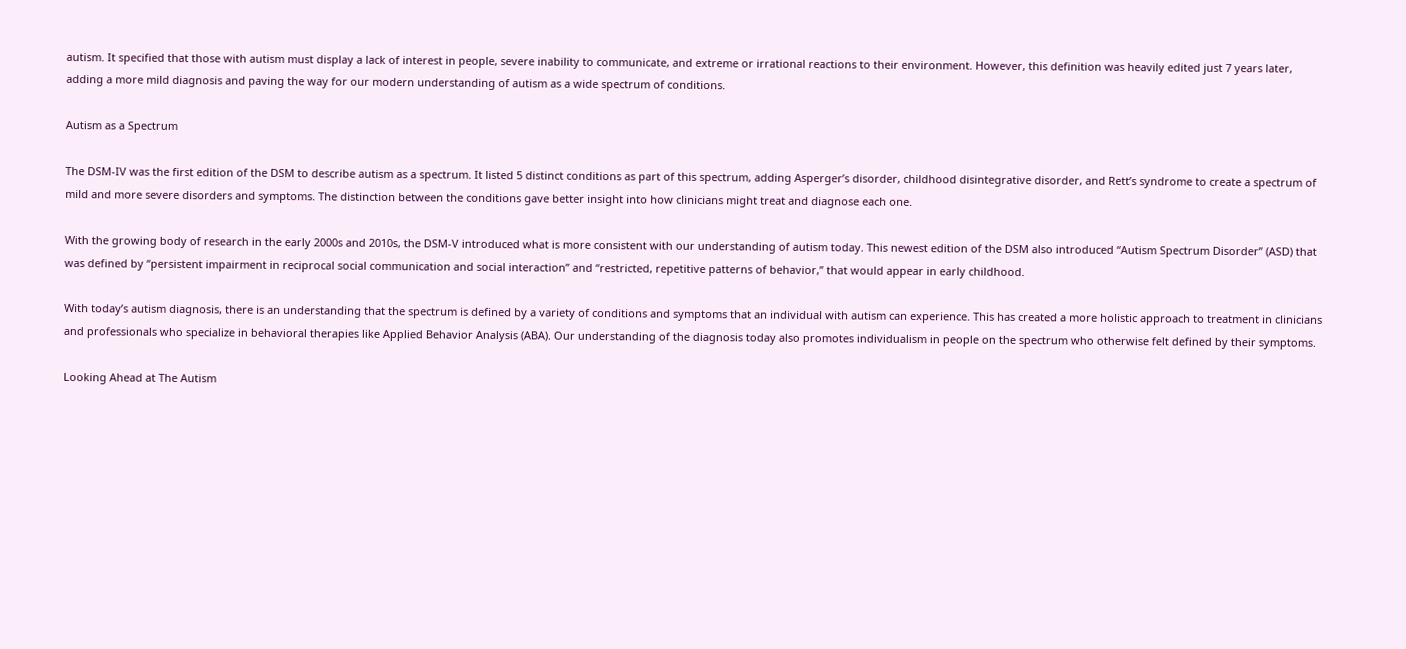autism. It specified that those with autism must display a lack of interest in people, severe inability to communicate, and extreme or irrational reactions to their environment. However, this definition was heavily edited just 7 years later, adding a more mild diagnosis and paving the way for our modern understanding of autism as a wide spectrum of conditions.

Autism as a Spectrum

The DSM-IV was the first edition of the DSM to describe autism as a spectrum. It listed 5 distinct conditions as part of this spectrum, adding Asperger’s disorder, childhood disintegrative disorder, and Rett’s syndrome to create a spectrum of mild and more severe disorders and symptoms. The distinction between the conditions gave better insight into how clinicians might treat and diagnose each one.

With the growing body of research in the early 2000s and 2010s, the DSM-V introduced what is more consistent with our understanding of autism today. This newest edition of the DSM also introduced “Autism Spectrum Disorder” (ASD) that was defined by “persistent impairment in reciprocal social communication and social interaction” and “restricted, repetitive patterns of behavior,” that would appear in early childhood.

With today’s autism diagnosis, there is an understanding that the spectrum is defined by a variety of conditions and symptoms that an individual with autism can experience. This has created a more holistic approach to treatment in clinicians and professionals who specialize in behavioral therapies like Applied Behavior Analysis (ABA). Our understanding of the diagnosis today also promotes individualism in people on the spectrum who otherwise felt defined by their symptoms.

Looking Ahead at The Autism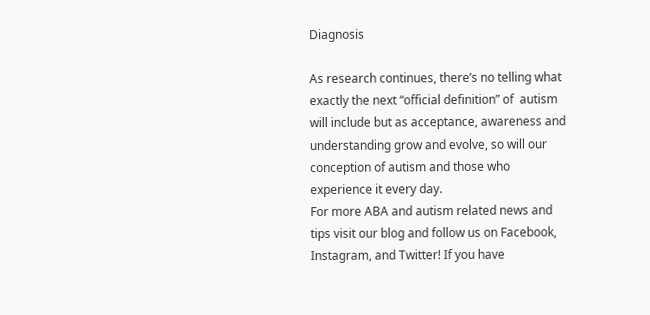Diagnosis

As research continues, there’s no telling what exactly the next “official definition” of  autism will include but as acceptance, awareness and understanding grow and evolve, so will our conception of autism and those who experience it every day.
For more ABA and autism related news and tips visit our blog and follow us on Facebook, Instagram, and Twitter! If you have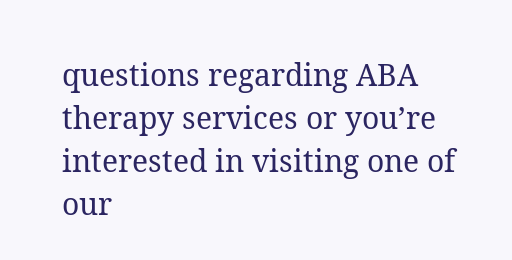questions regarding ABA therapy services or you’re interested in visiting one of our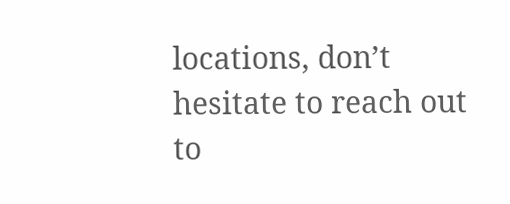locations, don’t hesitate to reach out to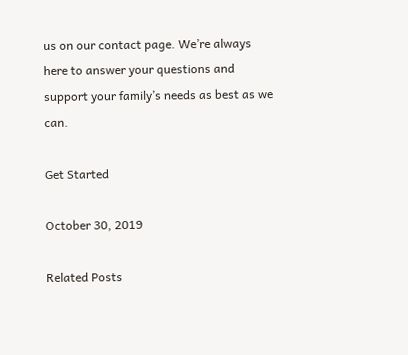us on our contact page. We’re always here to answer your questions and support your family’s needs as best as we can.

Get Started

October 30, 2019

Related Posts